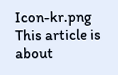Icon-kr.png This article is about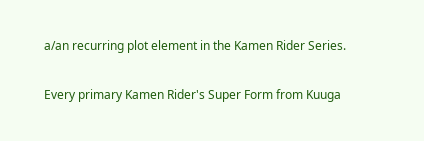a/an recurring plot element in the Kamen Rider Series.

Every primary Kamen Rider's Super Form from Kuuga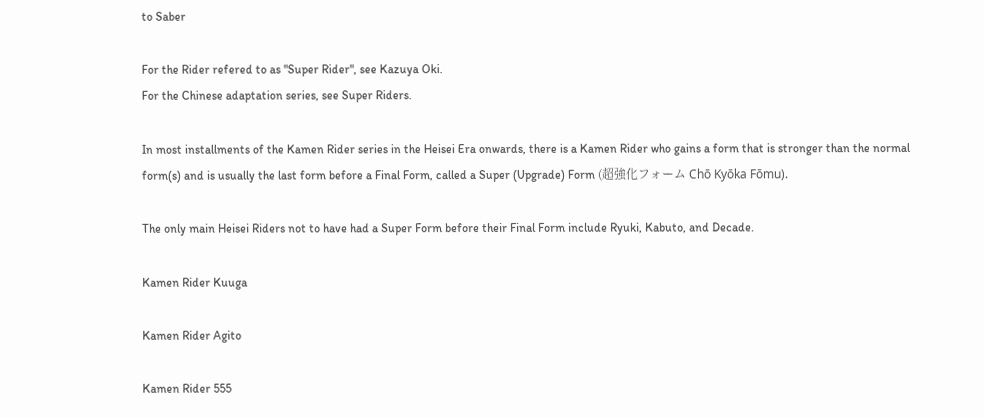to Saber

For the Rider refered to as "Super Rider", see Kazuya Oki.
For the Chinese adaptation series, see Super Riders.

In most installments of the Kamen Rider series in the Heisei Era onwards, there is a Kamen Rider who gains a form that is stronger than the normal form(s) and is usually the last form before a Final Form, called a Super (Upgrade) Form (超強化フォーム Chō Kyōka Fōmu).

The only main Heisei Riders not to have had a Super Form before their Final Form include Ryuki, Kabuto, and Decade.

Kamen Rider Kuuga

Kamen Rider Agito

Kamen Rider 555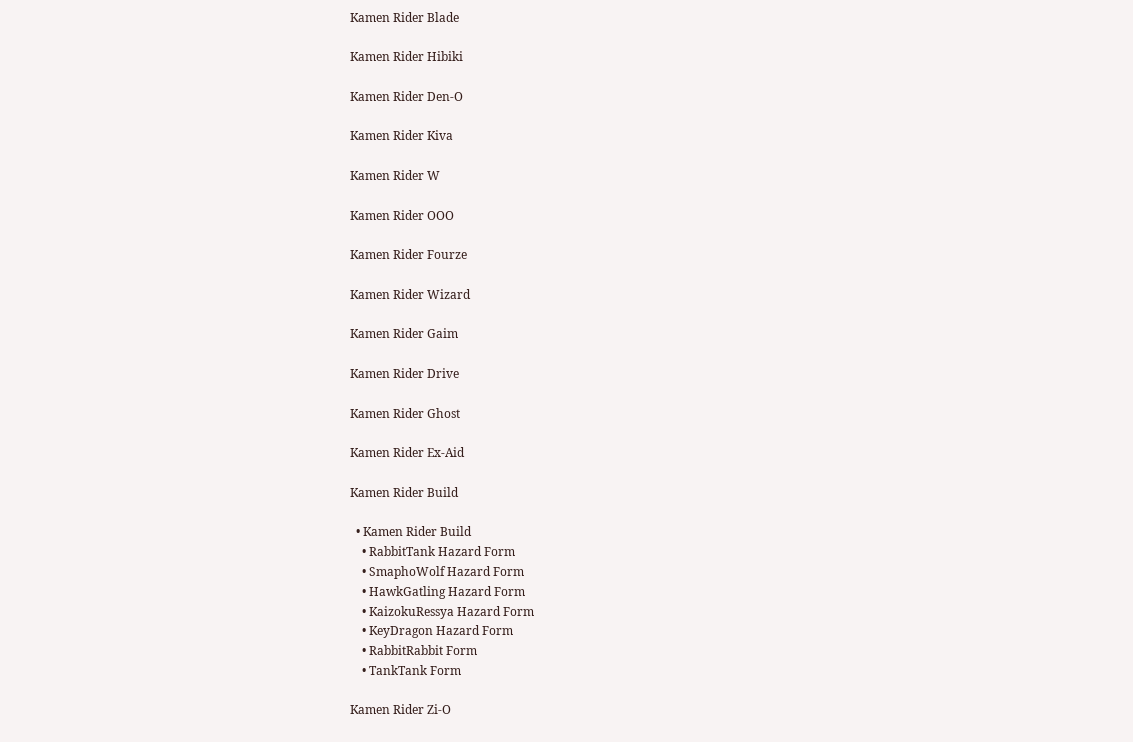Kamen Rider Blade

Kamen Rider Hibiki

Kamen Rider Den-O

Kamen Rider Kiva

Kamen Rider W

Kamen Rider OOO

Kamen Rider Fourze

Kamen Rider Wizard

Kamen Rider Gaim

Kamen Rider Drive

Kamen Rider Ghost

Kamen Rider Ex-Aid

Kamen Rider Build

  • Kamen Rider Build
    • RabbitTank Hazard Form
    • SmaphoWolf Hazard Form
    • HawkGatling Hazard Form
    • KaizokuRessya Hazard Form
    • KeyDragon Hazard Form
    • RabbitRabbit Form
    • TankTank Form

Kamen Rider Zi-O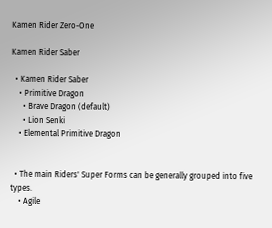Kamen Rider Zero-One

Kamen Rider Saber

  • Kamen Rider Saber
    • Primitive Dragon
      • Brave Dragon (default)
      • Lion Senki
    • Elemental Primitive Dragon


  • The main Riders' Super Forms can be generally grouped into five types.
    • Agile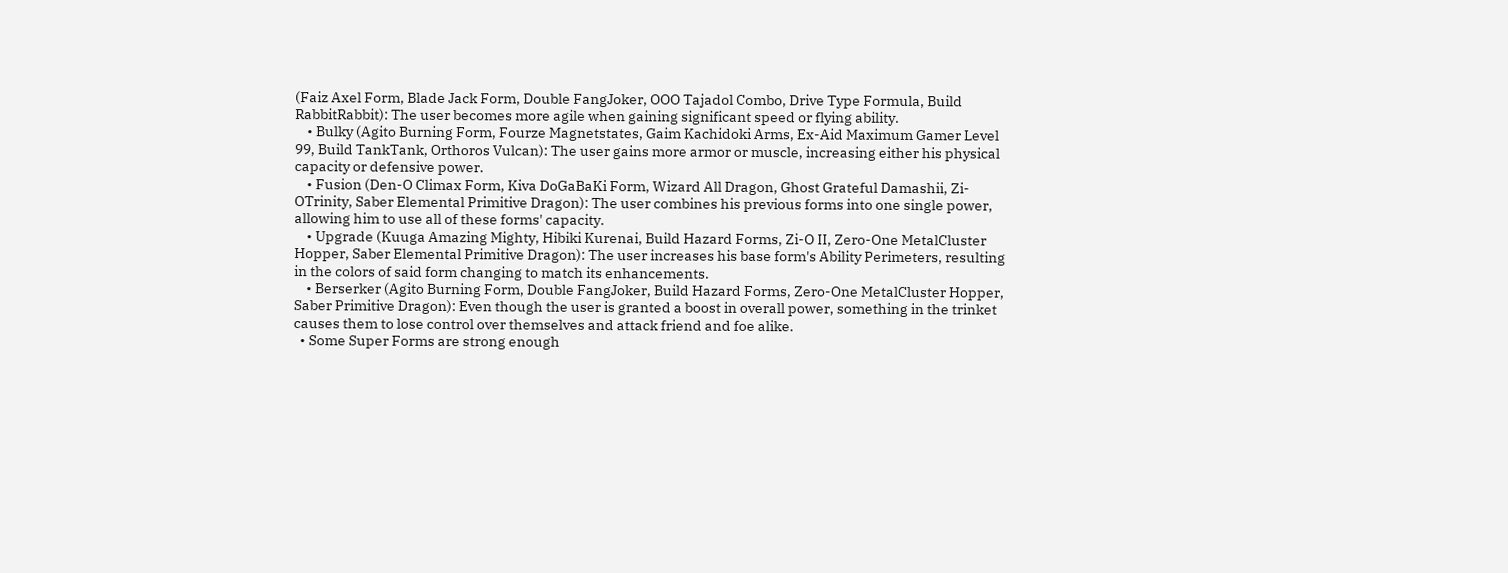(Faiz Axel Form, Blade Jack Form, Double FangJoker, OOO Tajadol Combo, Drive Type Formula, Build RabbitRabbit): The user becomes more agile when gaining significant speed or flying ability.
    • Bulky (Agito Burning Form, Fourze Magnetstates, Gaim Kachidoki Arms, Ex-Aid Maximum Gamer Level 99, Build TankTank, Orthoros Vulcan): The user gains more armor or muscle, increasing either his physical capacity or defensive power.
    • Fusion (Den-O Climax Form, Kiva DoGaBaKi Form, Wizard All Dragon, Ghost Grateful Damashii, Zi-OTrinity, Saber Elemental Primitive Dragon): The user combines his previous forms into one single power, allowing him to use all of these forms' capacity.
    • Upgrade (Kuuga Amazing Mighty, Hibiki Kurenai, Build Hazard Forms, Zi-O II, Zero-One MetalCluster Hopper, Saber Elemental Primitive Dragon): The user increases his base form's Ability Perimeters, resulting in the colors of said form changing to match its enhancements.
    • Berserker (Agito Burning Form, Double FangJoker, Build Hazard Forms, Zero-One MetalCluster Hopper, Saber Primitive Dragon): Even though the user is granted a boost in overall power, something in the trinket causes them to lose control over themselves and attack friend and foe alike.
  • Some Super Forms are strong enough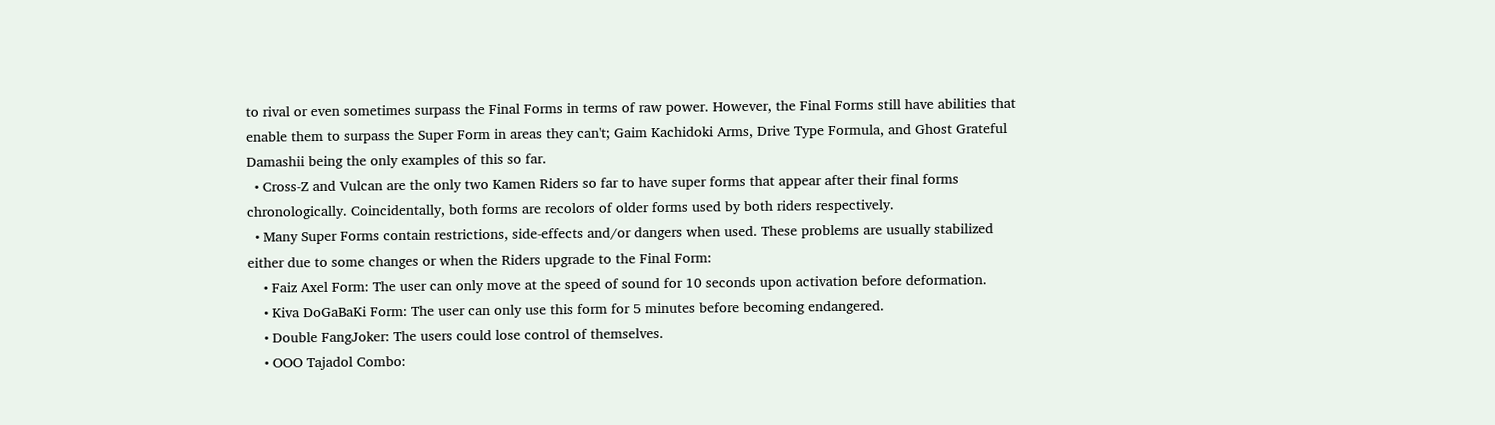to rival or even sometimes surpass the Final Forms in terms of raw power. However, the Final Forms still have abilities that enable them to surpass the Super Form in areas they can't; Gaim Kachidoki Arms, Drive Type Formula, and Ghost Grateful Damashii being the only examples of this so far.
  • Cross-Z and Vulcan are the only two Kamen Riders so far to have super forms that appear after their final forms chronologically. Coincidentally, both forms are recolors of older forms used by both riders respectively.
  • Many Super Forms contain restrictions, side-effects and/or dangers when used. These problems are usually stabilized either due to some changes or when the Riders upgrade to the Final Form:
    • Faiz Axel Form: The user can only move at the speed of sound for 10 seconds upon activation before deformation.
    • Kiva DoGaBaKi Form: The user can only use this form for 5 minutes before becoming endangered.
    • Double FangJoker: The users could lose control of themselves.
    • OOO Tajadol Combo: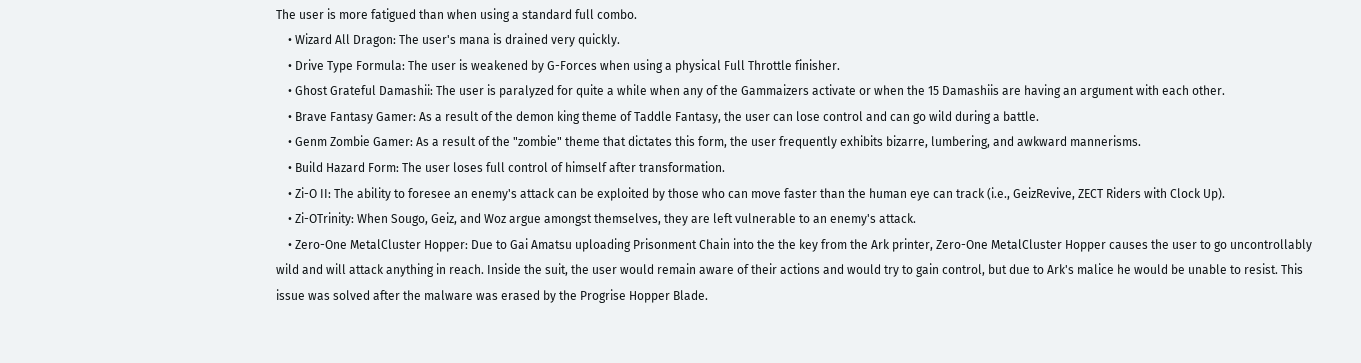The user is more fatigued than when using a standard full combo.
    • Wizard All Dragon: The user's mana is drained very quickly.
    • Drive Type Formula: The user is weakened by G-Forces when using a physical Full Throttle finisher.
    • Ghost Grateful Damashii: The user is paralyzed for quite a while when any of the Gammaizers activate or when the 15 Damashiis are having an argument with each other.
    • Brave Fantasy Gamer: As a result of the demon king theme of Taddle Fantasy, the user can lose control and can go wild during a battle.
    • Genm Zombie Gamer: As a result of the "zombie" theme that dictates this form, the user frequently exhibits bizarre, lumbering, and awkward mannerisms.
    • Build Hazard Form: The user loses full control of himself after transformation.
    • Zi-O II: The ability to foresee an enemy's attack can be exploited by those who can move faster than the human eye can track (i.e., GeizRevive, ZECT Riders with Clock Up).
    • Zi-OTrinity: When Sougo, Geiz, and Woz argue amongst themselves, they are left vulnerable to an enemy's attack.
    • Zero-One MetalCluster Hopper: Due to Gai Amatsu uploading Prisonment Chain into the the key from the Ark printer, Zero-One MetalCluster Hopper causes the user to go uncontrollably wild and will attack anything in reach. Inside the suit, the user would remain aware of their actions and would try to gain control, but due to Ark's malice he would be unable to resist. This issue was solved after the malware was erased by the Progrise Hopper Blade.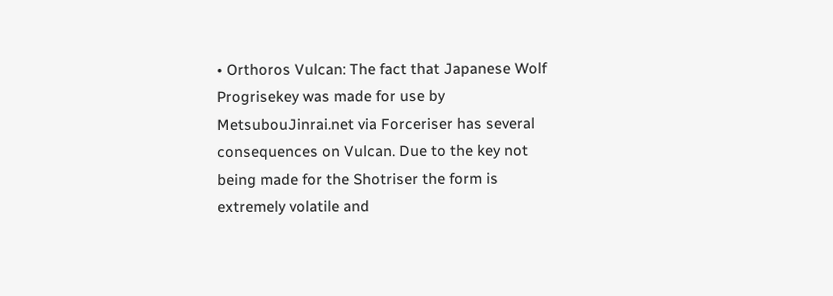• Orthoros Vulcan: The fact that Japanese Wolf Progrisekey was made for use by MetsubouJinrai.net via Forceriser has several consequences on Vulcan. Due to the key not being made for the Shotriser the form is extremely volatile and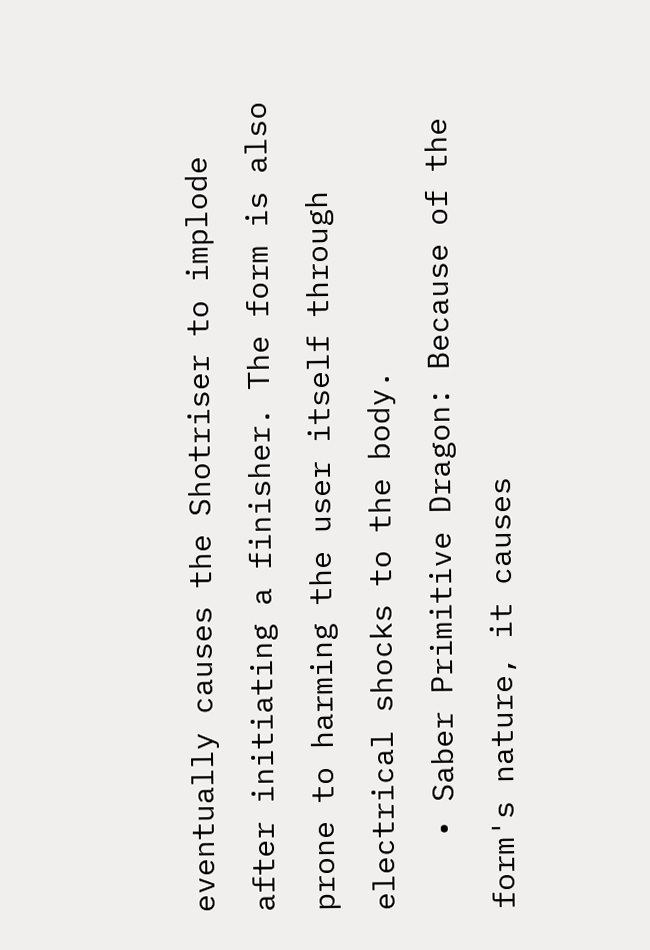eventually causes the Shotriser to implode after initiating a finisher. The form is also prone to harming the user itself through electrical shocks to the body.
    • Saber Primitive Dragon: Because of the form's nature, it causes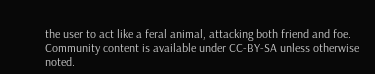the user to act like a feral animal, attacking both friend and foe.
Community content is available under CC-BY-SA unless otherwise noted.